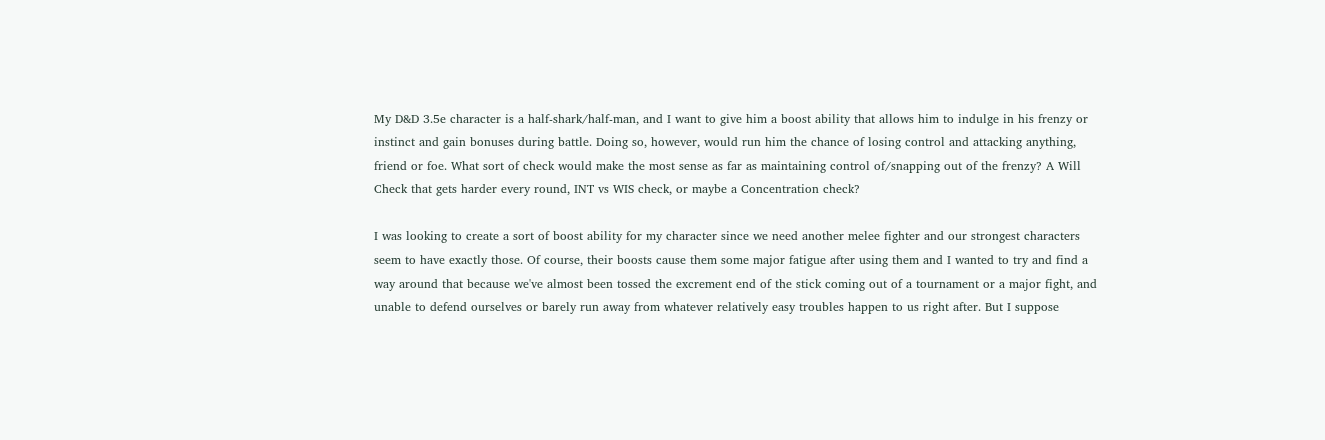My D&D 3.5e character is a half-shark/half-man, and I want to give him a boost ability that allows him to indulge in his frenzy or instinct and gain bonuses during battle. Doing so, however, would run him the chance of losing control and attacking anything, friend or foe. What sort of check would make the most sense as far as maintaining control of/snapping out of the frenzy? A Will Check that gets harder every round, INT vs WIS check, or maybe a Concentration check?

I was looking to create a sort of boost ability for my character since we need another melee fighter and our strongest characters seem to have exactly those. Of course, their boosts cause them some major fatigue after using them and I wanted to try and find a way around that because we've almost been tossed the excrement end of the stick coming out of a tournament or a major fight, and unable to defend ourselves or barely run away from whatever relatively easy troubles happen to us right after. But I suppose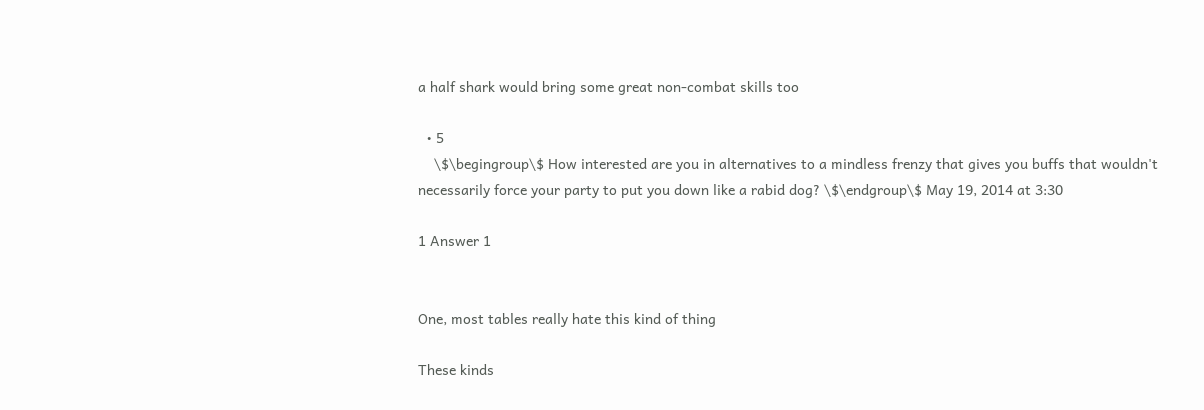a half shark would bring some great non-combat skills too

  • 5
    \$\begingroup\$ How interested are you in alternatives to a mindless frenzy that gives you buffs that wouldn't necessarily force your party to put you down like a rabid dog? \$\endgroup\$ May 19, 2014 at 3:30

1 Answer 1


One, most tables really hate this kind of thing

These kinds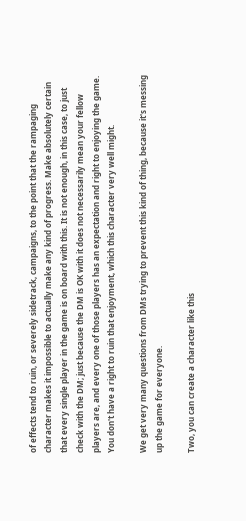of effects tend to ruin, or severely sidetrack, campaigns, to the point that the rampaging character makes it impossible to actually make any kind of progress. Make absolutely certain that every single player in the game is on board with this. It is not enough, in this case, to just check with the DM; just because the DM is OK with it does not necessarily mean your fellow players are, and every one of those players has an expectation and right to enjoying the game. You don't have a right to ruin that enjoyment, which this character very well might.

We get very many questions from DMs trying to prevent this kind of thing, because it's messing up the game for everyone.

Two, you can create a character like this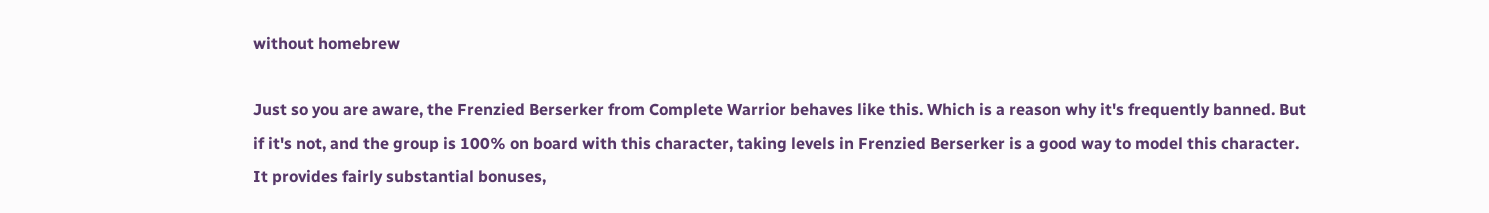without homebrew

Just so you are aware, the Frenzied Berserker from Complete Warrior behaves like this. Which is a reason why it's frequently banned. But if it's not, and the group is 100% on board with this character, taking levels in Frenzied Berserker is a good way to model this character. It provides fairly substantial bonuses,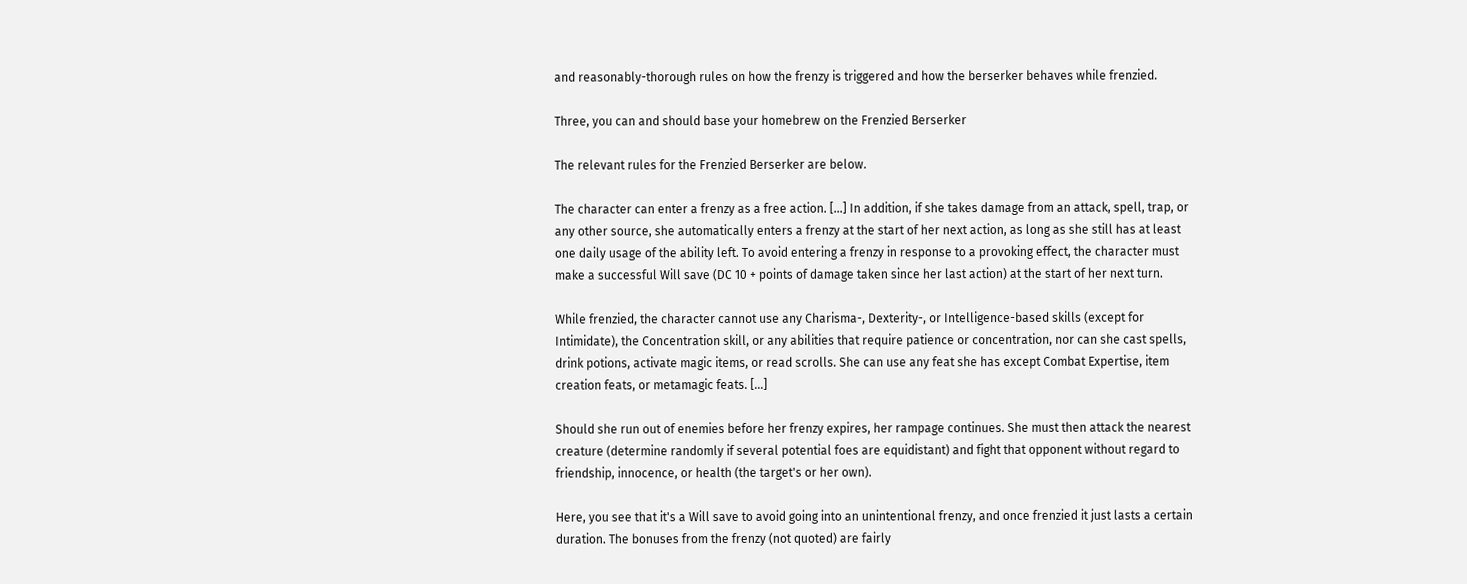and reasonably-thorough rules on how the frenzy is triggered and how the berserker behaves while frenzied.

Three, you can and should base your homebrew on the Frenzied Berserker

The relevant rules for the Frenzied Berserker are below.

The character can enter a frenzy as a free action. [...] In addition, if she takes damage from an attack, spell, trap, or any other source, she automatically enters a frenzy at the start of her next action, as long as she still has at least one daily usage of the ability left. To avoid entering a frenzy in response to a provoking effect, the character must make a successful Will save (DC 10 + points of damage taken since her last action) at the start of her next turn.

While frenzied, the character cannot use any Charisma-, Dexterity-, or Intelligence-based skills (except for Intimidate), the Concentration skill, or any abilities that require patience or concentration, nor can she cast spells, drink potions, activate magic items, or read scrolls. She can use any feat she has except Combat Expertise, item creation feats, or metamagic feats. [...]

Should she run out of enemies before her frenzy expires, her rampage continues. She must then attack the nearest creature (determine randomly if several potential foes are equidistant) and fight that opponent without regard to friendship, innocence, or health (the target's or her own).

Here, you see that it's a Will save to avoid going into an unintentional frenzy, and once frenzied it just lasts a certain duration. The bonuses from the frenzy (not quoted) are fairly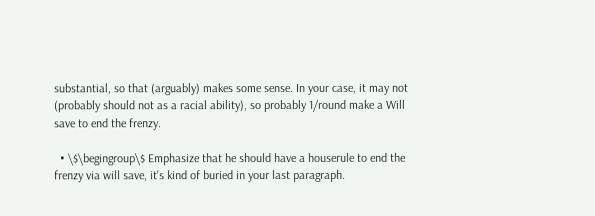substantial, so that (arguably) makes some sense. In your case, it may not (probably should not as a racial ability), so probably 1/round make a Will save to end the frenzy.

  • \$\begingroup\$ Emphasize that he should have a houserule to end the frenzy via will save, it's kind of buried in your last paragraph.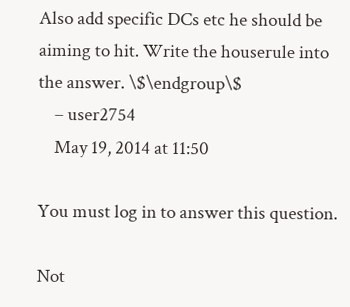Also add specific DCs etc he should be aiming to hit. Write the houserule into the answer. \$\endgroup\$
    – user2754
    May 19, 2014 at 11:50

You must log in to answer this question.

Not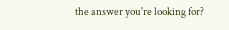the answer you're looking for?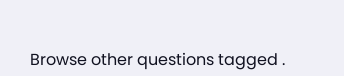Browse other questions tagged .